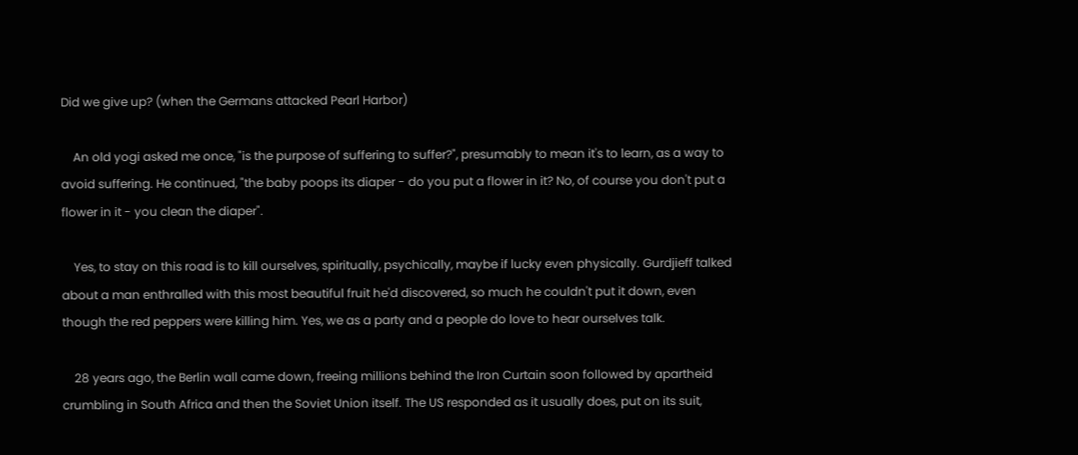Did we give up? (when the Germans attacked Pearl Harbor)

    An old yogi asked me once, "is the purpose of suffering to suffer?", presumably to mean it's to learn, as a way to avoid suffering. He continued, "the baby poops its diaper - do you put a flower in it? No, of course you don't put a flower in it - you clean the diaper".

    Yes, to stay on this road is to kill ourselves, spiritually, psychically, maybe if lucky even physically. Gurdjieff talked about a man enthralled with this most beautiful fruit he'd discovered, so much he couldn't put it down, even though the red peppers were killing him. Yes, we as a party and a people do love to hear ourselves talk.

    28 years ago, the Berlin wall came down, freeing millions behind the Iron Curtain soon followed by apartheid crumbling in South Africa and then the Soviet Union itself. The US responded as it usually does, put on its suit,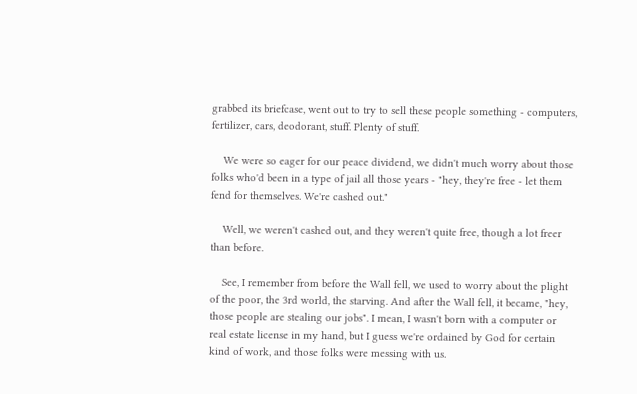grabbed its briefcase, went out to try to sell these people something - computers, fertilizer, cars, deodorant, stuff. Plenty of stuff.

    We were so eager for our peace dividend, we didn't much worry about those folks who'd been in a type of jail all those years - "hey, they're free - let them fend for themselves. We're cashed out."

    Well, we weren't cashed out, and they weren't quite free, though a lot freer than before.

    See, I remember from before the Wall fell, we used to worry about the plight of the poor, the 3rd world, the starving. And after the Wall fell, it became, "hey, those people are stealing our jobs". I mean, I wasn't born with a computer or real estate license in my hand, but I guess we're ordained by God for certain kind of work, and those folks were messing with us.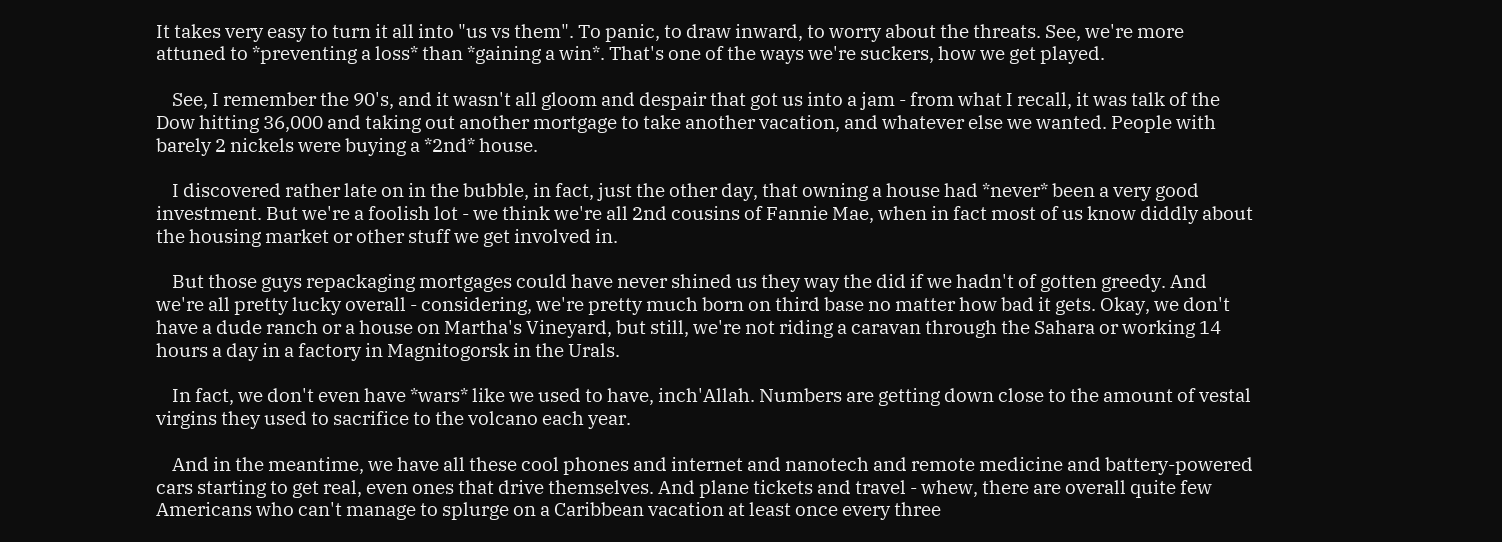It takes very easy to turn it all into "us vs them". To panic, to draw inward, to worry about the threats. See, we're more attuned to *preventing a loss* than *gaining a win*. That's one of the ways we're suckers, how we get played.

    See, I remember the 90's, and it wasn't all gloom and despair that got us into a jam - from what I recall, it was talk of the Dow hitting 36,000 and taking out another mortgage to take another vacation, and whatever else we wanted. People with barely 2 nickels were buying a *2nd* house.

    I discovered rather late on in the bubble, in fact, just the other day, that owning a house had *never* been a very good investment. But we're a foolish lot - we think we're all 2nd cousins of Fannie Mae, when in fact most of us know diddly about the housing market or other stuff we get involved in.

    But those guys repackaging mortgages could have never shined us they way the did if we hadn't of gotten greedy. And we're all pretty lucky overall - considering, we're pretty much born on third base no matter how bad it gets. Okay, we don't have a dude ranch or a house on Martha's Vineyard, but still, we're not riding a caravan through the Sahara or working 14 hours a day in a factory in Magnitogorsk in the Urals.

    In fact, we don't even have *wars* like we used to have, inch'Allah. Numbers are getting down close to the amount of vestal virgins they used to sacrifice to the volcano each year.

    And in the meantime, we have all these cool phones and internet and nanotech and remote medicine and battery-powered cars starting to get real, even ones that drive themselves. And plane tickets and travel - whew, there are overall quite few Americans who can't manage to splurge on a Caribbean vacation at least once every three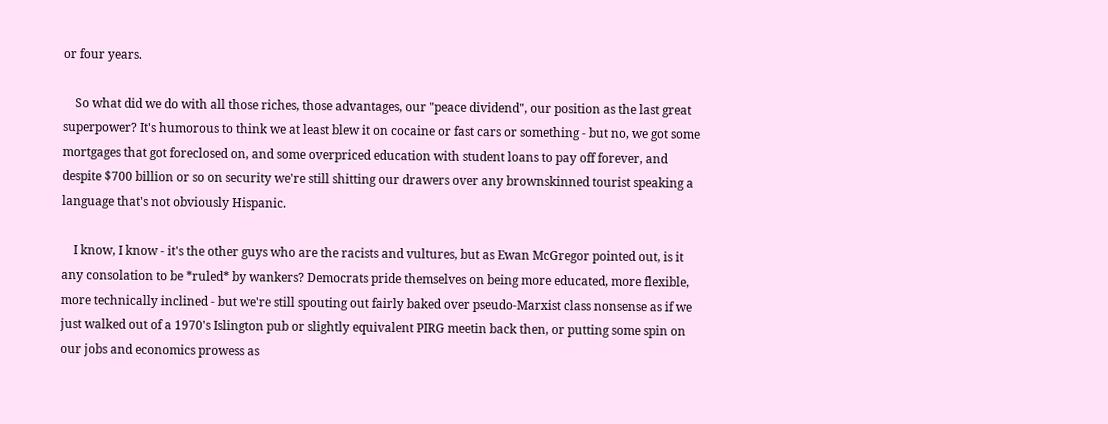or four years.

    So what did we do with all those riches, those advantages, our "peace dividend", our position as the last great superpower? It's humorous to think we at least blew it on cocaine or fast cars or something - but no, we got some mortgages that got foreclosed on, and some overpriced education with student loans to pay off forever, and despite $700 billion or so on security we're still shitting our drawers over any brownskinned tourist speaking a language that's not obviously Hispanic.

    I know, I know - it's the other guys who are the racists and vultures, but as Ewan McGregor pointed out, is it any consolation to be *ruled* by wankers? Democrats pride themselves on being more educated, more flexible, more technically inclined - but we're still spouting out fairly baked over pseudo-Marxist class nonsense as if we just walked out of a 1970's Islington pub or slightly equivalent PIRG meetin back then, or putting some spin on our jobs and economics prowess as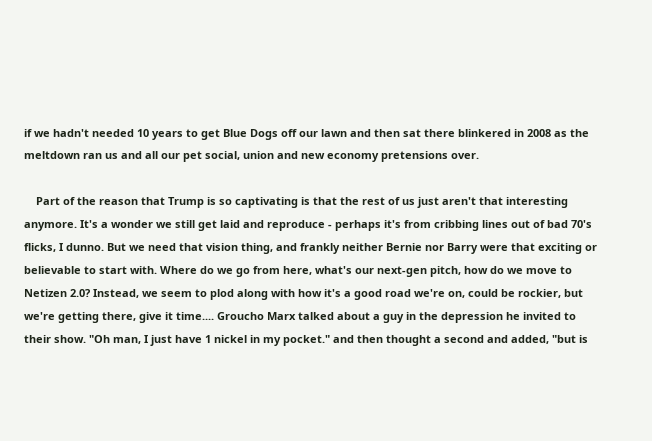if we hadn't needed 10 years to get Blue Dogs off our lawn and then sat there blinkered in 2008 as the meltdown ran us and all our pet social, union and new economy pretensions over.

    Part of the reason that Trump is so captivating is that the rest of us just aren't that interesting anymore. It's a wonder we still get laid and reproduce - perhaps it's from cribbing lines out of bad 70's flicks, I dunno. But we need that vision thing, and frankly neither Bernie nor Barry were that exciting or believable to start with. Where do we go from here, what's our next-gen pitch, how do we move to Netizen 2.0? Instead, we seem to plod along with how it's a good road we're on, could be rockier, but we're getting there, give it time.... Groucho Marx talked about a guy in the depression he invited to their show. "Oh man, I just have 1 nickel in my pocket." and then thought a second and added, "but is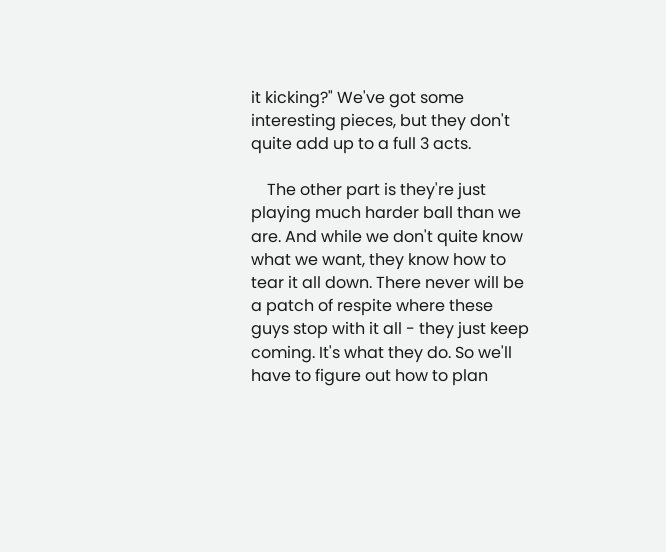it kicking?" We've got some interesting pieces, but they don't quite add up to a full 3 acts.

    The other part is they're just playing much harder ball than we are. And while we don't quite know what we want, they know how to tear it all down. There never will be a patch of respite where these guys stop with it all - they just keep coming. It's what they do. So we'll have to figure out how to plan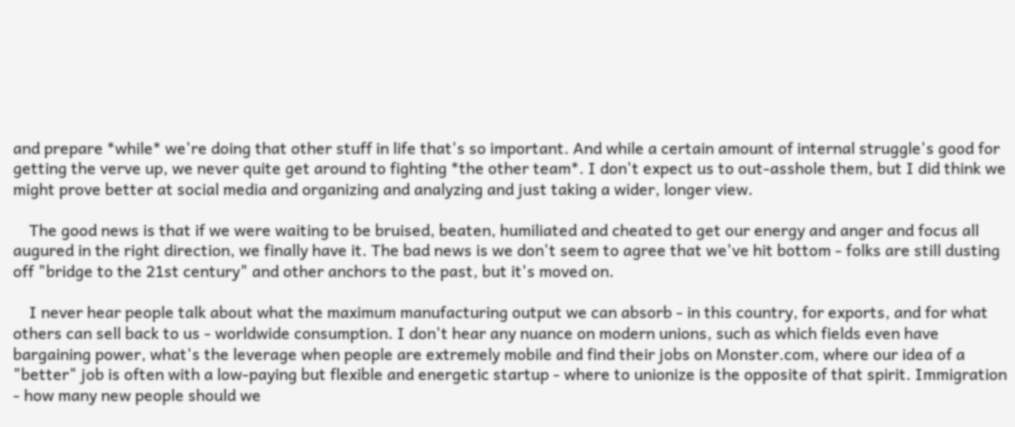and prepare *while* we're doing that other stuff in life that's so important. And while a certain amount of internal struggle's good for getting the verve up, we never quite get around to fighting *the other team*. I don't expect us to out-asshole them, but I did think we might prove better at social media and organizing and analyzing and just taking a wider, longer view.

    The good news is that if we were waiting to be bruised, beaten, humiliated and cheated to get our energy and anger and focus all augured in the right direction, we finally have it. The bad news is we don't seem to agree that we've hit bottom - folks are still dusting off "bridge to the 21st century" and other anchors to the past, but it's moved on.

    I never hear people talk about what the maximum manufacturing output we can absorb - in this country, for exports, and for what others can sell back to us - worldwide consumption. I don't hear any nuance on modern unions, such as which fields even have bargaining power, what's the leverage when people are extremely mobile and find their jobs on Monster.com, where our idea of a "better" job is often with a low-paying but flexible and energetic startup - where to unionize is the opposite of that spirit. Immigration - how many new people should we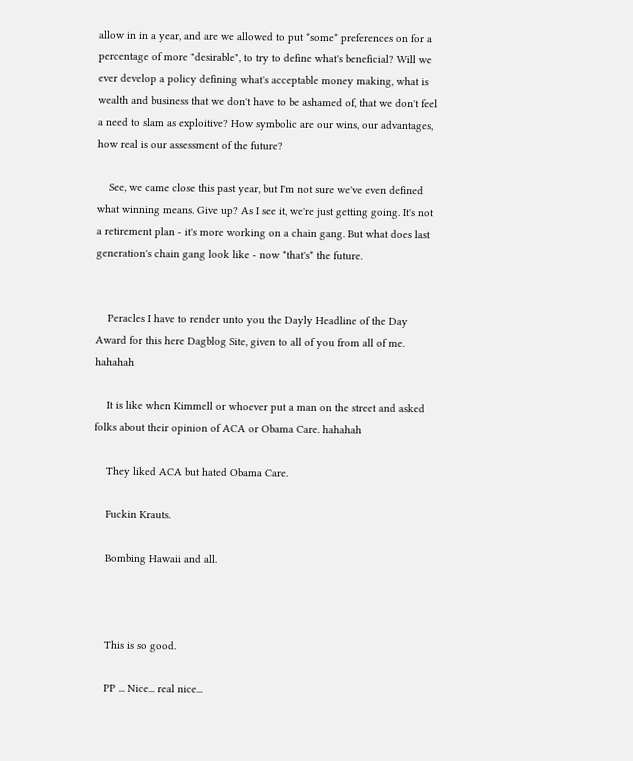allow in in a year, and are we allowed to put *some* preferences on for a percentage of more "desirable", to try to define what's beneficial? Will we ever develop a policy defining what's acceptable money making, what is wealth and business that we don't have to be ashamed of, that we don't feel a need to slam as exploitive? How symbolic are our wins, our advantages, how real is our assessment of the future?

    See, we came close this past year, but I'm not sure we've even defined what winning means. Give up? As I see it, we're just getting going. It's not a retirement plan - it's more working on a chain gang. But what does last generation's chain gang look like - now *that's* the future.


    Peracles I have to render unto you the Dayly Headline of the Day Award for this here Dagblog Site, given to all of you from all of me. hahahah

    It is like when Kimmell or whoever put a man on the street and asked folks about their opinion of ACA or Obama Care. hahahah

    They liked ACA but hated Obama Care.

    Fuckin Krauts.

    Bombing Hawaii and all.



    This is so good.

    PP ... Nice... real nice...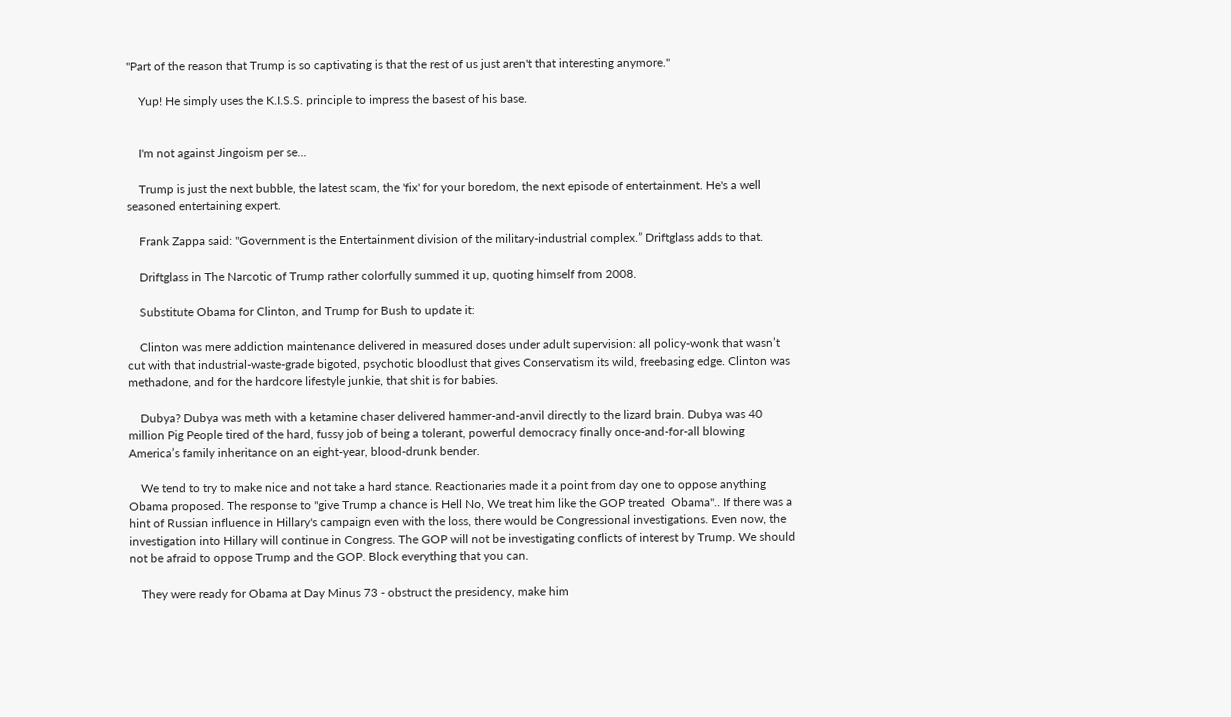"Part of the reason that Trump is so captivating is that the rest of us just aren't that interesting anymore."

    Yup! He simply uses the K.I.S.S. principle to impress the basest of his base.


    I'm not against Jingoism per se...

    Trump is just the next bubble, the latest scam, the 'fix' for your boredom, the next episode of entertainment. He's a well seasoned entertaining expert.

    Frank Zappa said: "Government is the Entertainment division of the military-industrial complex.” Driftglass adds to that.

    Driftglass in The Narcotic of Trump rather colorfully summed it up, quoting himself from 2008.

    Substitute Obama for Clinton, and Trump for Bush to update it:

    Clinton was mere addiction maintenance delivered in measured doses under adult supervision: all policy-wonk that wasn’t cut with that industrial-waste-grade bigoted, psychotic bloodlust that gives Conservatism its wild, freebasing edge. Clinton was methadone, and for the hardcore lifestyle junkie, that shit is for babies.

    Dubya? Dubya was meth with a ketamine chaser delivered hammer-and-anvil directly to the lizard brain. Dubya was 40 million Pig People tired of the hard, fussy job of being a tolerant, powerful democracy finally once-and-for-all blowing America’s family inheritance on an eight-year, blood-drunk bender.

    We tend to try to make nice and not take a hard stance. Reactionaries made it a point from day one to oppose anything Obama proposed. The response to "give Trump a chance is Hell No, We treat him like the GOP treated  Obama".. If there was a hint of Russian influence in Hillary's campaign even with the loss, there would be Congressional investigations. Even now, the investigation into Hillary will continue in Congress. The GOP will not be investigating conflicts of interest by Trump. We should not be afraid to oppose Trump and the GOP. Block everything that you can.

    They were ready for Obama at Day Minus 73 - obstruct the presidency, make him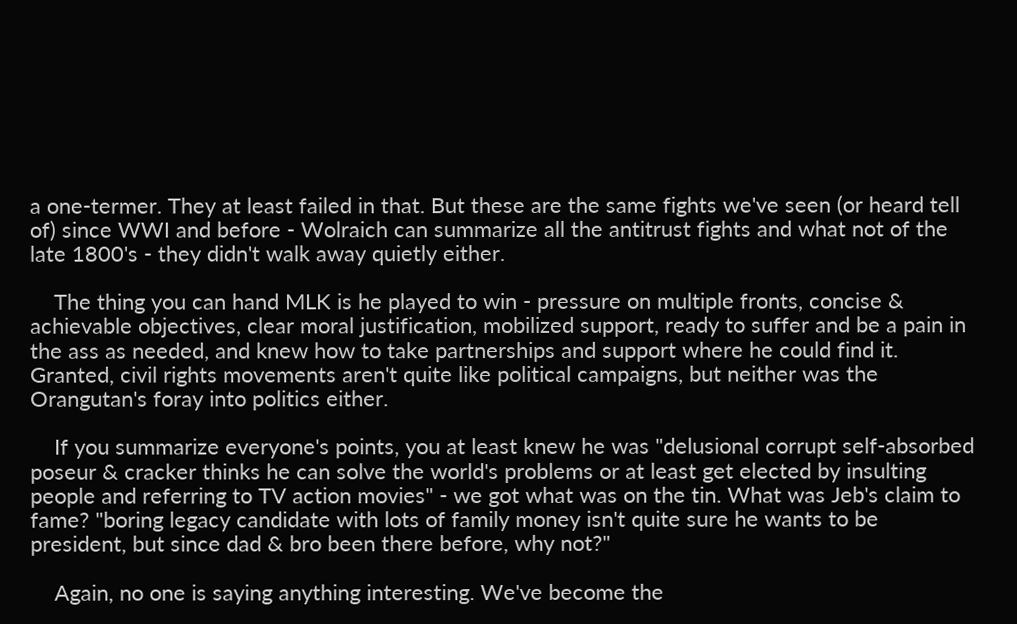a one-termer. They at least failed in that. But these are the same fights we've seen (or heard tell of) since WWI and before - Wolraich can summarize all the antitrust fights and what not of the late 1800's - they didn't walk away quietly either.

    The thing you can hand MLK is he played to win - pressure on multiple fronts, concise & achievable objectives, clear moral justification, mobilized support, ready to suffer and be a pain in the ass as needed, and knew how to take partnerships and support where he could find it. Granted, civil rights movements aren't quite like political campaigns, but neither was the Orangutan's foray into politics either.

    If you summarize everyone's points, you at least knew he was "delusional corrupt self-absorbed poseur & cracker thinks he can solve the world's problems or at least get elected by insulting people and referring to TV action movies" - we got what was on the tin. What was Jeb's claim to fame? "boring legacy candidate with lots of family money isn't quite sure he wants to be president, but since dad & bro been there before, why not?"

    Again, no one is saying anything interesting. We've become the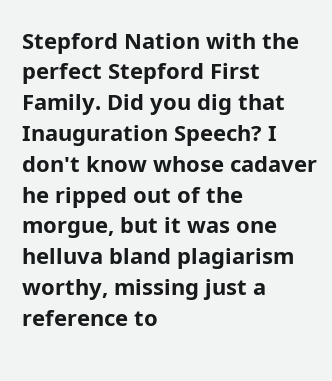Stepford Nation with the perfect Stepford First Family. Did you dig that Inauguration Speech? I don't know whose cadaver he ripped out of the morgue, but it was one helluva bland plagiarism worthy, missing just a reference to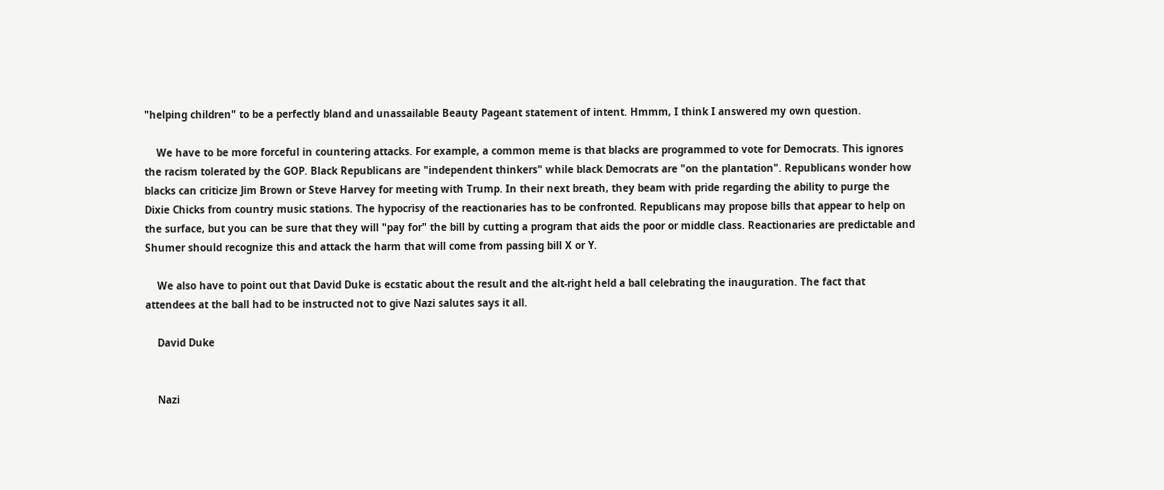"helping children" to be a perfectly bland and unassailable Beauty Pageant statement of intent. Hmmm, I think I answered my own question.

    We have to be more forceful in countering attacks. For example, a common meme is that blacks are programmed to vote for Democrats. This ignores the racism tolerated by the GOP. Black Republicans are "independent thinkers" while black Democrats are "on the plantation". Republicans wonder how blacks can criticize Jim Brown or Steve Harvey for meeting with Trump. In their next breath, they beam with pride regarding the ability to purge the Dixie Chicks from country music stations. The hypocrisy of the reactionaries has to be confronted. Republicans may propose bills that appear to help on the surface, but you can be sure that they will "pay for" the bill by cutting a program that aids the poor or middle class. Reactionaries are predictable and Shumer should recognize this and attack the harm that will come from passing bill X or Y.

    We also have to point out that David Duke is ecstatic about the result and the alt-right held a ball celebrating the inauguration. The fact that attendees at the ball had to be instructed not to give Nazi salutes says it all.

    David Duke


    Nazi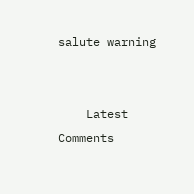salute warning


    Latest Comments